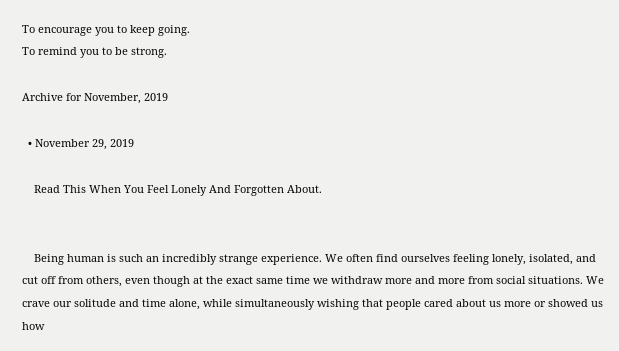To encourage you to keep going.
To remind you to be strong.

Archive for November, 2019

  • November 29, 2019

    Read This When You Feel Lonely And Forgotten About.


    Being human is such an incredibly strange experience. We often find ourselves feeling lonely, isolated, and cut off from others, even though at the exact same time we withdraw more and more from social situations. We crave our solitude and time alone, while simultaneously wishing that people cared about us more or showed us how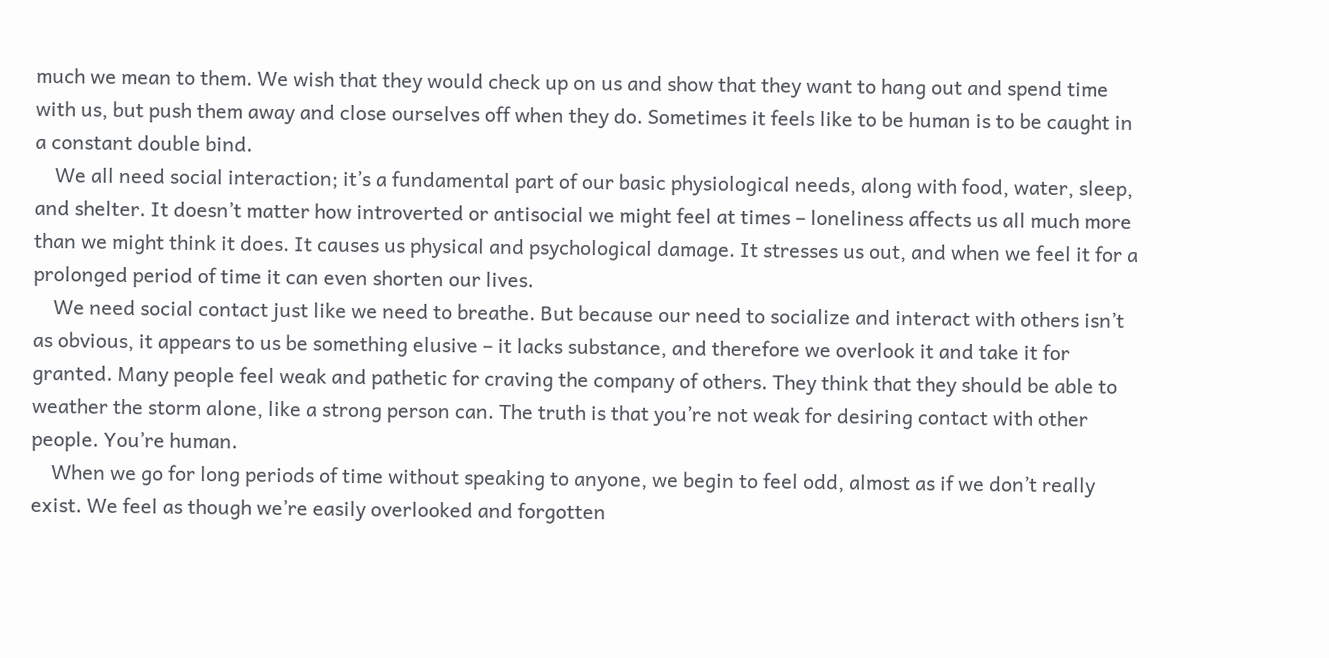much we mean to them. We wish that they would check up on us and show that they want to hang out and spend time with us, but push them away and close ourselves off when they do. Sometimes it feels like to be human is to be caught in a constant double bind.
    We all need social interaction; it’s a fundamental part of our basic physiological needs, along with food, water, sleep, and shelter. It doesn’t matter how introverted or antisocial we might feel at times – loneliness affects us all much more than we might think it does. It causes us physical and psychological damage. It stresses us out, and when we feel it for a prolonged period of time it can even shorten our lives.
    We need social contact just like we need to breathe. But because our need to socialize and interact with others isn’t as obvious, it appears to us be something elusive – it lacks substance, and therefore we overlook it and take it for granted. Many people feel weak and pathetic for craving the company of others. They think that they should be able to weather the storm alone, like a strong person can. The truth is that you’re not weak for desiring contact with other people. You’re human.
    When we go for long periods of time without speaking to anyone, we begin to feel odd, almost as if we don’t really exist. We feel as though we’re easily overlooked and forgotten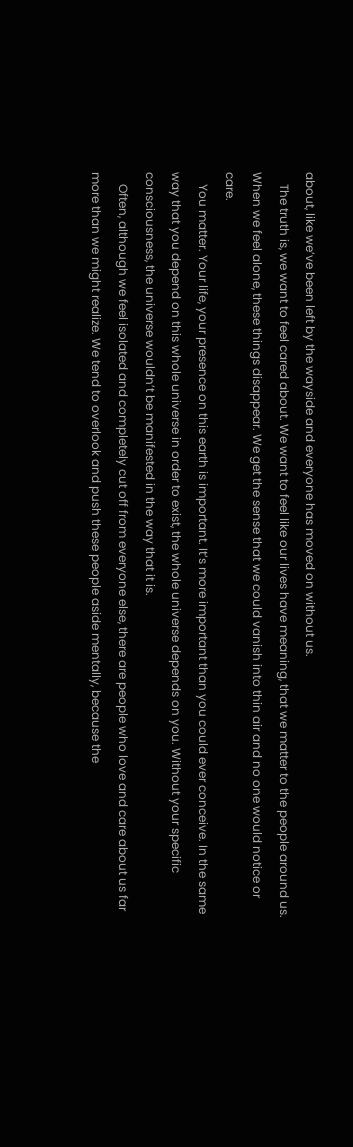about, like we’ve been left by the wayside and everyone has moved on without us.
    The truth is, we want to feel cared about. We want to feel like our lives have meaning, that we matter to the people around us. When we feel alone, these things disappear. We get the sense that we could vanish into thin air and no one would notice or care.
    You matter. Your life, your presence on this earth is important. It’s more important than you could ever conceive. In the same way that you depend on this whole universe in order to exist, the whole universe depends on you. Without your specific consciousness, the universe wouldn’t be manifested in the way that it is.
    Often, although we feel isolated and completely cut off from everyone else, there are people who love and care about us far more than we might realize. We tend to overlook and push these people aside mentally, because the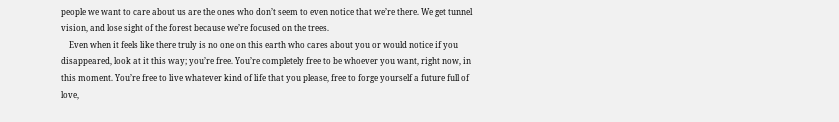people we want to care about us are the ones who don’t seem to even notice that we’re there. We get tunnel vision, and lose sight of the forest because we’re focused on the trees.
    Even when it feels like there truly is no one on this earth who cares about you or would notice if you disappeared, look at it this way; you’re free. You’re completely free to be whoever you want, right now, in this moment. You’re free to live whatever kind of life that you please, free to forge yourself a future full of love,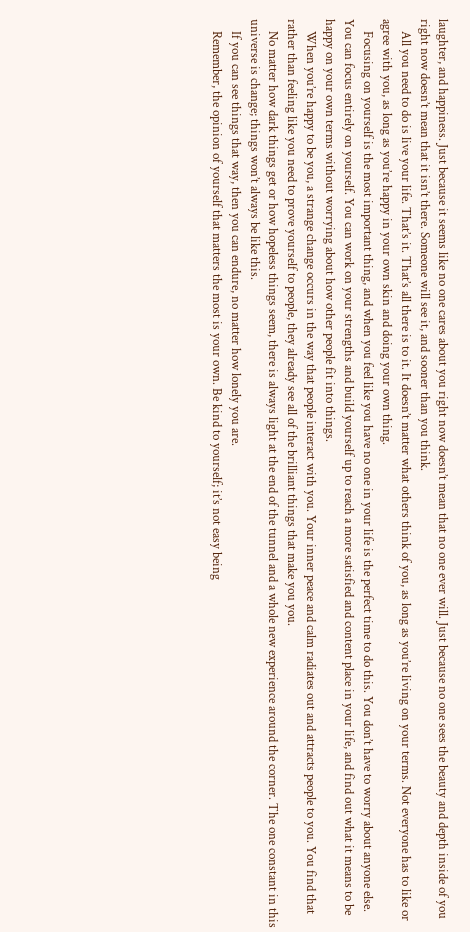laughter, and happiness. Just because it seems like no one cares about you right now doesn’t mean that no one ever will. Just because no one sees the beauty and depth inside of you right now doesn’t mean that it isn’t there. Someone will see it, and sooner than you think.
    All you need to do is live your life. That’s it. That’s all there is to it. It doesn’t matter what others think of you, as long as you’re living on your terms. Not everyone has to like or agree with you, as long as you’re happy in your own skin and doing your own thing.
    Focusing on yourself is the most important thing, and when you feel like you have no one in your life is the perfect time to do this. You don’t have to worry about anyone else. You can focus entirely on yourself. You can work on your strengths and build yourself up to reach a more satisfied and content place in your life, and find out what it means to be happy on your own terms without worrying about how other people fit into things.
    When you’re happy to be you, a strange change occurs in the way that people interact with you. Your inner peace and calm radiates out and attracts people to you. You find that rather than feeling like you need to prove yourself to people, they already see all of the brilliant things that make you you.
    No matter how dark things get or how hopeless things seem, there is always light at the end of the tunnel and a whole new experience around the corner. The one constant in this universe is change; things won’t always be like this.
    If you can see things that way, then you can endure, no matter how lonely you are.
    Remember, the opinion of yourself that matters the most is your own. Be kind to yourself; it’s not easy being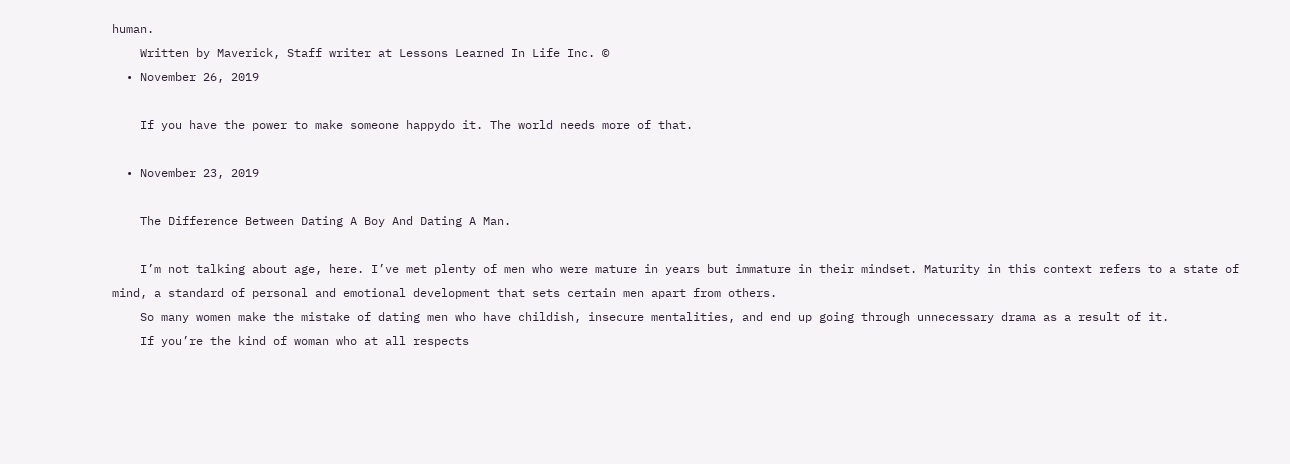human.
    Written by Maverick, Staff writer at Lessons Learned In Life Inc. ©
  • November 26, 2019

    If you have the power to make someone happydo it. The world needs more of that.

  • November 23, 2019

    The Difference Between Dating A Boy And Dating A Man.

    I’m not talking about age, here. I’ve met plenty of men who were mature in years but immature in their mindset. Maturity in this context refers to a state of mind, a standard of personal and emotional development that sets certain men apart from others.
    So many women make the mistake of dating men who have childish, insecure mentalities, and end up going through unnecessary drama as a result of it.
    If you’re the kind of woman who at all respects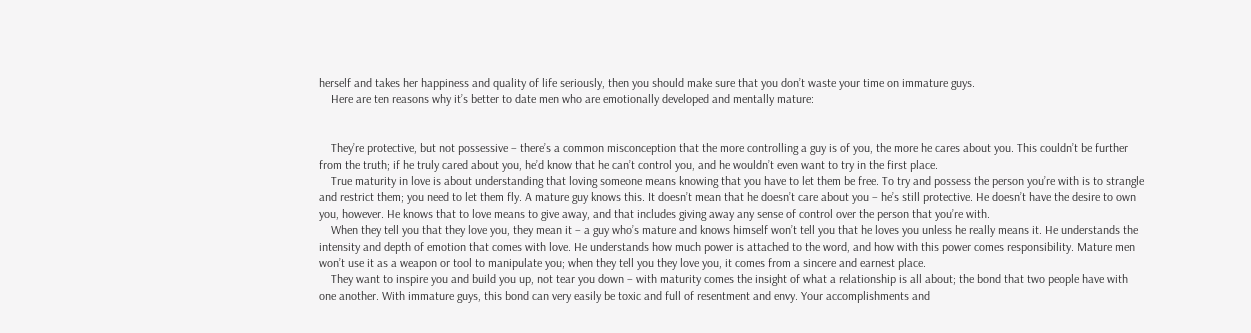herself and takes her happiness and quality of life seriously, then you should make sure that you don’t waste your time on immature guys.
    Here are ten reasons why it’s better to date men who are emotionally developed and mentally mature:


    They’re protective, but not possessive – there’s a common misconception that the more controlling a guy is of you, the more he cares about you. This couldn’t be further from the truth; if he truly cared about you, he’d know that he can’t control you, and he wouldn’t even want to try in the first place.
    True maturity in love is about understanding that loving someone means knowing that you have to let them be free. To try and possess the person you’re with is to strangle and restrict them; you need to let them fly. A mature guy knows this. It doesn’t mean that he doesn’t care about you – he’s still protective. He doesn’t have the desire to own you, however. He knows that to love means to give away, and that includes giving away any sense of control over the person that you’re with.
    When they tell you that they love you, they mean it – a guy who’s mature and knows himself won’t tell you that he loves you unless he really means it. He understands the intensity and depth of emotion that comes with love. He understands how much power is attached to the word, and how with this power comes responsibility. Mature men won’t use it as a weapon or tool to manipulate you; when they tell you they love you, it comes from a sincere and earnest place.
    They want to inspire you and build you up, not tear you down – with maturity comes the insight of what a relationship is all about; the bond that two people have with one another. With immature guys, this bond can very easily be toxic and full of resentment and envy. Your accomplishments and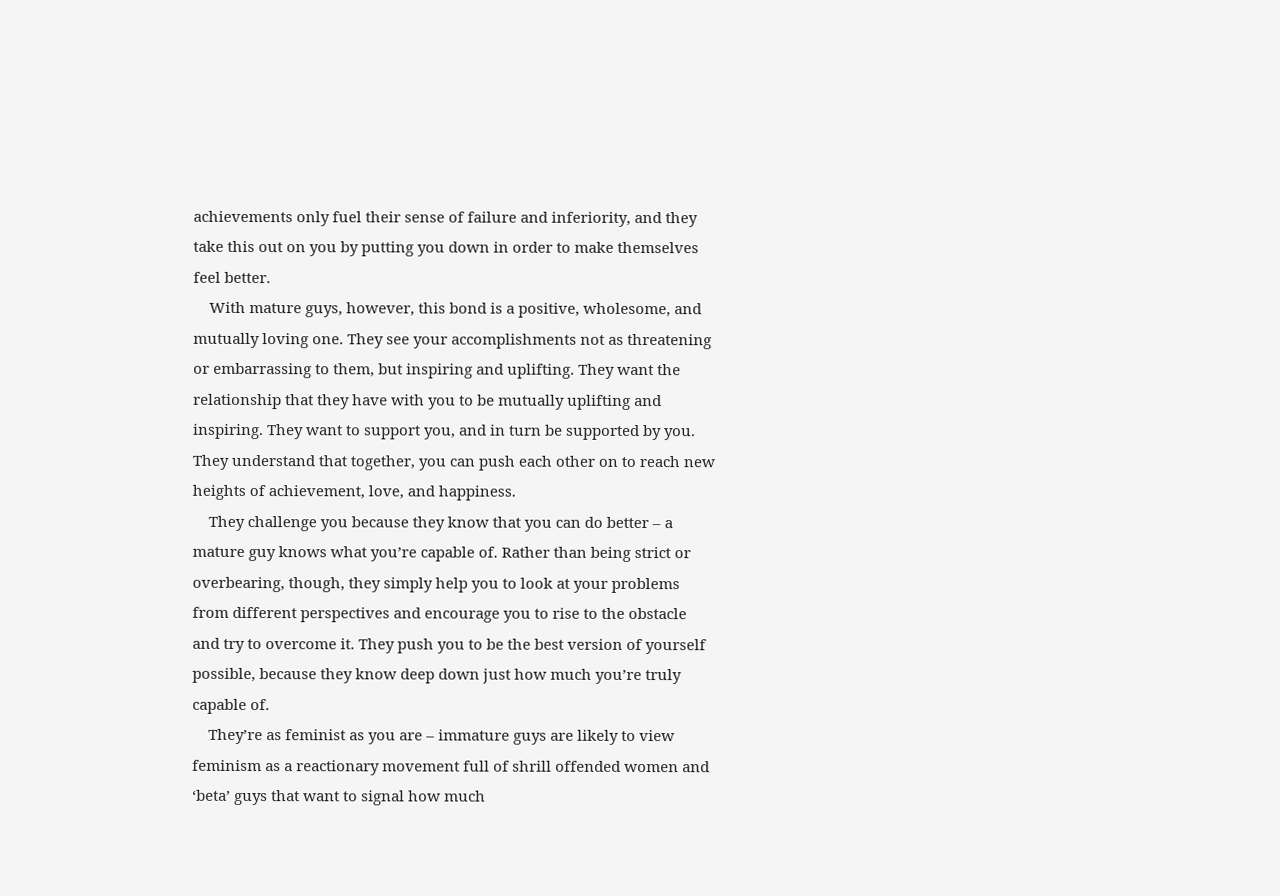achievements only fuel their sense of failure and inferiority, and they take this out on you by putting you down in order to make themselves feel better.
    With mature guys, however, this bond is a positive, wholesome, and mutually loving one. They see your accomplishments not as threatening or embarrassing to them, but inspiring and uplifting. They want the relationship that they have with you to be mutually uplifting and inspiring. They want to support you, and in turn be supported by you. They understand that together, you can push each other on to reach new heights of achievement, love, and happiness.
    They challenge you because they know that you can do better – a mature guy knows what you’re capable of. Rather than being strict or overbearing, though, they simply help you to look at your problems from different perspectives and encourage you to rise to the obstacle and try to overcome it. They push you to be the best version of yourself possible, because they know deep down just how much you’re truly capable of.
    They’re as feminist as you are – immature guys are likely to view feminism as a reactionary movement full of shrill offended women and ‘beta’ guys that want to signal how much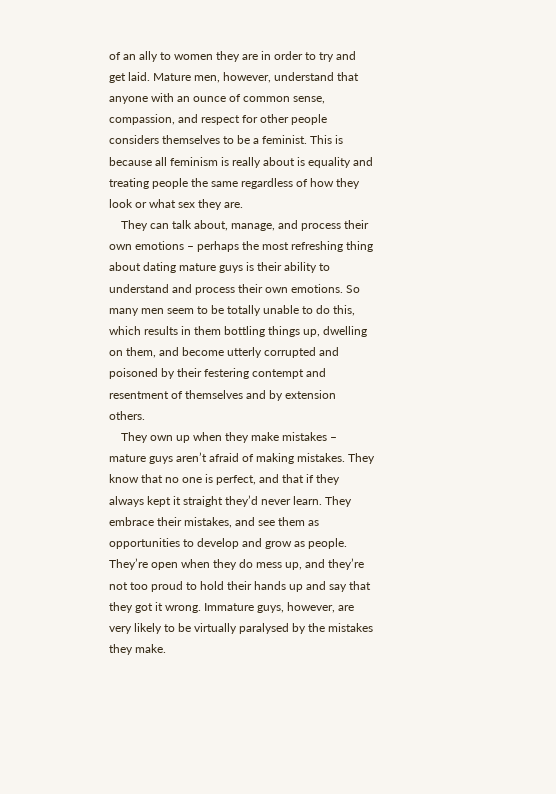of an ally to women they are in order to try and get laid. Mature men, however, understand that anyone with an ounce of common sense, compassion, and respect for other people considers themselves to be a feminist. This is because all feminism is really about is equality and treating people the same regardless of how they look or what sex they are.
    They can talk about, manage, and process their own emotions – perhaps the most refreshing thing about dating mature guys is their ability to understand and process their own emotions. So many men seem to be totally unable to do this, which results in them bottling things up, dwelling on them, and become utterly corrupted and poisoned by their festering contempt and resentment of themselves and by extension others.
    They own up when they make mistakes – mature guys aren’t afraid of making mistakes. They know that no one is perfect, and that if they always kept it straight they’d never learn. They embrace their mistakes, and see them as opportunities to develop and grow as people. They’re open when they do mess up, and they’re not too proud to hold their hands up and say that they got it wrong. Immature guys, however, are very likely to be virtually paralysed by the mistakes they make.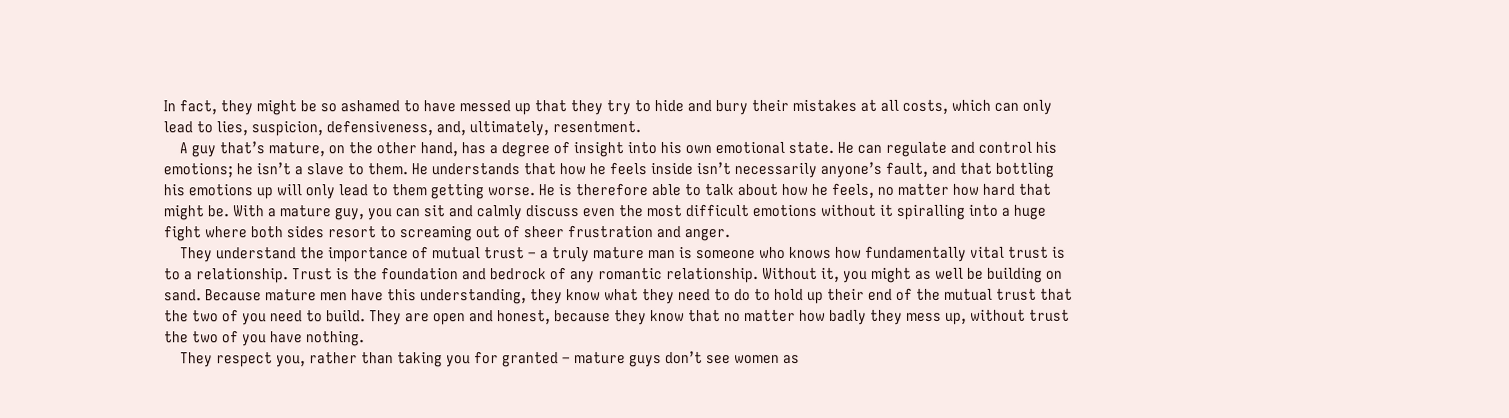In fact, they might be so ashamed to have messed up that they try to hide and bury their mistakes at all costs, which can only lead to lies, suspicion, defensiveness, and, ultimately, resentment.
    A guy that’s mature, on the other hand, has a degree of insight into his own emotional state. He can regulate and control his emotions; he isn’t a slave to them. He understands that how he feels inside isn’t necessarily anyone’s fault, and that bottling his emotions up will only lead to them getting worse. He is therefore able to talk about how he feels, no matter how hard that might be. With a mature guy, you can sit and calmly discuss even the most difficult emotions without it spiralling into a huge fight where both sides resort to screaming out of sheer frustration and anger.
    They understand the importance of mutual trust – a truly mature man is someone who knows how fundamentally vital trust is to a relationship. Trust is the foundation and bedrock of any romantic relationship. Without it, you might as well be building on sand. Because mature men have this understanding, they know what they need to do to hold up their end of the mutual trust that the two of you need to build. They are open and honest, because they know that no matter how badly they mess up, without trust the two of you have nothing.
    They respect you, rather than taking you for granted – mature guys don’t see women as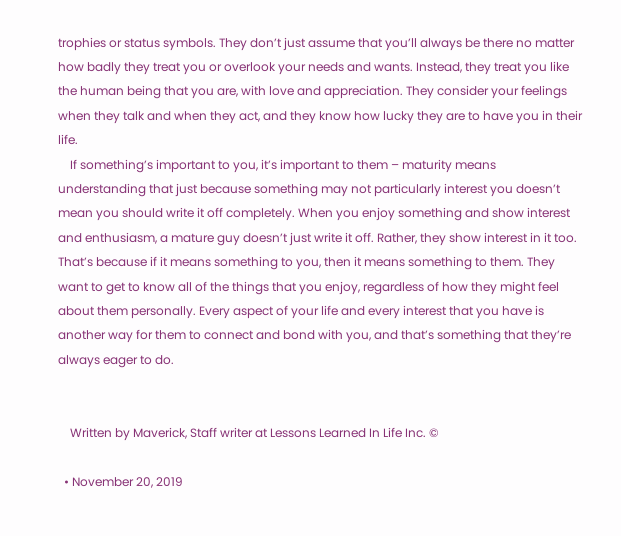trophies or status symbols. They don’t just assume that you’ll always be there no matter how badly they treat you or overlook your needs and wants. Instead, they treat you like the human being that you are, with love and appreciation. They consider your feelings when they talk and when they act, and they know how lucky they are to have you in their life.
    If something’s important to you, it’s important to them – maturity means understanding that just because something may not particularly interest you doesn’t mean you should write it off completely. When you enjoy something and show interest and enthusiasm, a mature guy doesn’t just write it off. Rather, they show interest in it too. That’s because if it means something to you, then it means something to them. They want to get to know all of the things that you enjoy, regardless of how they might feel about them personally. Every aspect of your life and every interest that you have is another way for them to connect and bond with you, and that’s something that they’re always eager to do.


    Written by Maverick, Staff writer at Lessons Learned In Life Inc. ©

  • November 20, 2019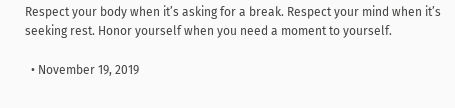Respect your body when it’s asking for a break. Respect your mind when it’s seeking rest. Honor yourself when you need a moment to yourself.

  • November 19, 2019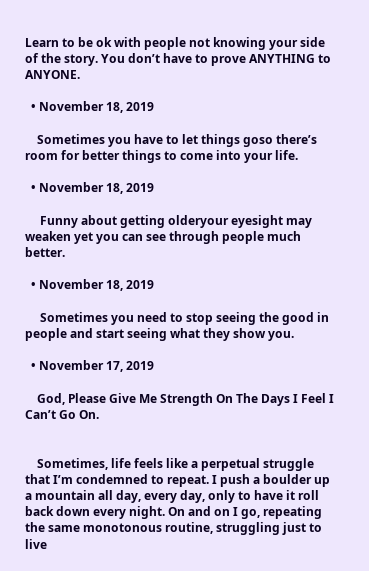Learn to be ok with people not knowing your side of the story. You don’t have to prove ANYTHING to ANYONE.

  • November 18, 2019

    Sometimes you have to let things goso there’s room for better things to come into your life.

  • November 18, 2019

     Funny about getting olderyour eyesight may weaken yet you can see through people much better.

  • November 18, 2019

     Sometimes you need to stop seeing the good in people and start seeing what they show you.

  • November 17, 2019

    God, Please Give Me Strength On The Days I Feel I Can’t Go On.


    Sometimes, life feels like a perpetual struggle that I’m condemned to repeat. I push a boulder up a mountain all day, every day, only to have it roll back down every night. On and on I go, repeating the same monotonous routine, struggling just to live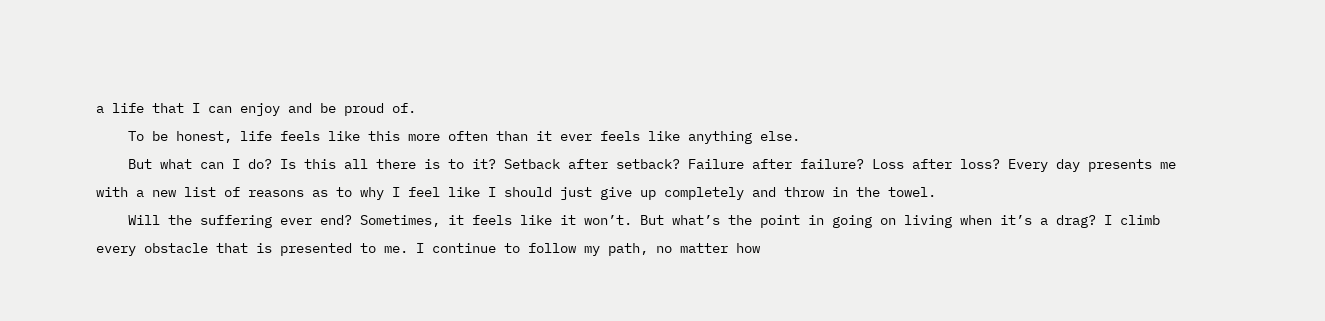a life that I can enjoy and be proud of.
    To be honest, life feels like this more often than it ever feels like anything else.
    But what can I do? Is this all there is to it? Setback after setback? Failure after failure? Loss after loss? Every day presents me with a new list of reasons as to why I feel like I should just give up completely and throw in the towel.
    Will the suffering ever end? Sometimes, it feels like it won’t. But what’s the point in going on living when it’s a drag? I climb every obstacle that is presented to me. I continue to follow my path, no matter how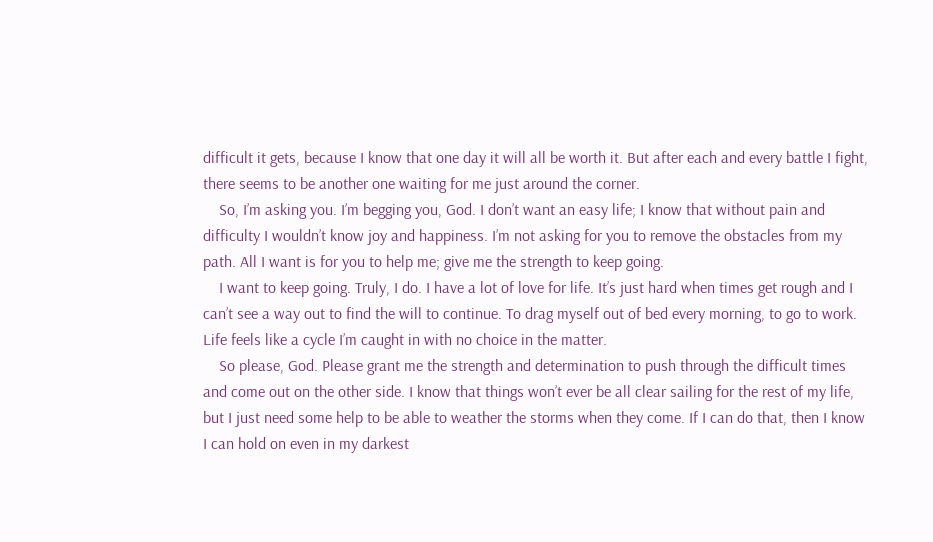difficult it gets, because I know that one day it will all be worth it. But after each and every battle I fight, there seems to be another one waiting for me just around the corner.
    So, I’m asking you. I’m begging you, God. I don’t want an easy life; I know that without pain and difficulty I wouldn’t know joy and happiness. I’m not asking for you to remove the obstacles from my path. All I want is for you to help me; give me the strength to keep going.
    I want to keep going. Truly, I do. I have a lot of love for life. It’s just hard when times get rough and I can’t see a way out to find the will to continue. To drag myself out of bed every morning, to go to work. Life feels like a cycle I’m caught in with no choice in the matter.
    So please, God. Please grant me the strength and determination to push through the difficult times and come out on the other side. I know that things won’t ever be all clear sailing for the rest of my life, but I just need some help to be able to weather the storms when they come. If I can do that, then I know I can hold on even in my darkest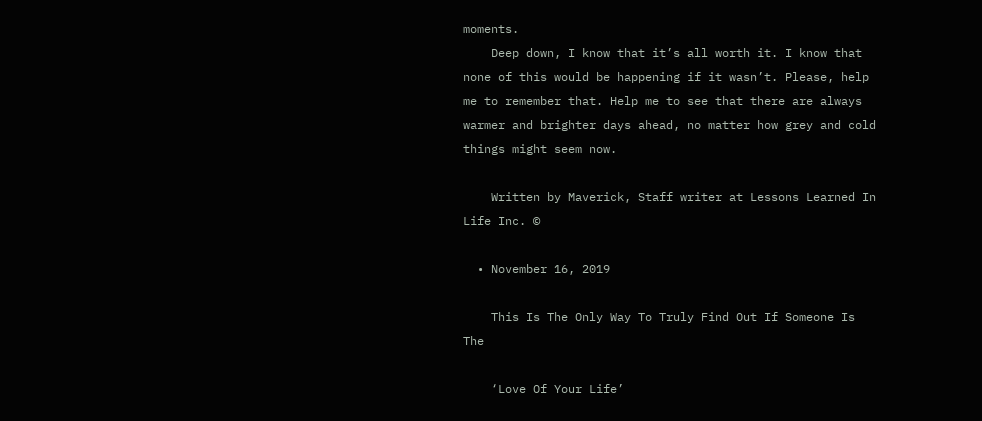moments.
    Deep down, I know that it’s all worth it. I know that none of this would be happening if it wasn’t. Please, help me to remember that. Help me to see that there are always warmer and brighter days ahead, no matter how grey and cold things might seem now.

    Written by Maverick, Staff writer at Lessons Learned In Life Inc. ©

  • November 16, 2019

    This Is The Only Way To Truly Find Out If Someone Is The

    ‘Love Of Your Life’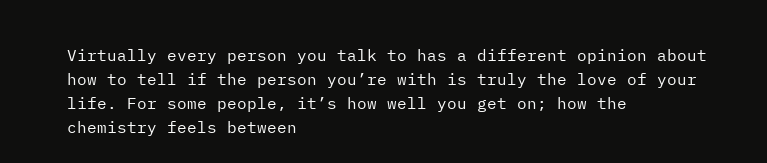Virtually every person you talk to has a different opinion about how to tell if the person you’re with is truly the love of your life. For some people, it’s how well you get on; how the chemistry feels between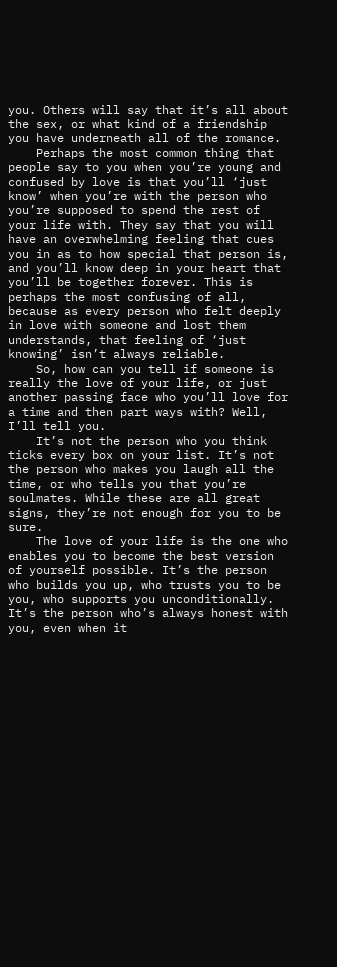you. Others will say that it’s all about the sex, or what kind of a friendship you have underneath all of the romance.
    Perhaps the most common thing that people say to you when you’re young and confused by love is that you’ll ‘just know’ when you’re with the person who you’re supposed to spend the rest of your life with. They say that you will have an overwhelming feeling that cues you in as to how special that person is, and you’ll know deep in your heart that you’ll be together forever. This is perhaps the most confusing of all, because as every person who felt deeply in love with someone and lost them understands, that feeling of ‘just knowing’ isn’t always reliable.
    So, how can you tell if someone is really the love of your life, or just another passing face who you’ll love for a time and then part ways with? Well, I’ll tell you.
    It’s not the person who you think ticks every box on your list. It’s not the person who makes you laugh all the time, or who tells you that you’re soulmates. While these are all great signs, they’re not enough for you to be sure.
    The love of your life is the one who enables you to become the best version of yourself possible. It’s the person who builds you up, who trusts you to be you, who supports you unconditionally. It’s the person who’s always honest with you, even when it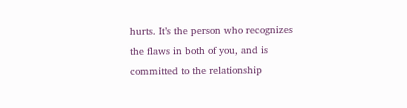hurts. It’s the person who recognizes the flaws in both of you, and is committed to the relationship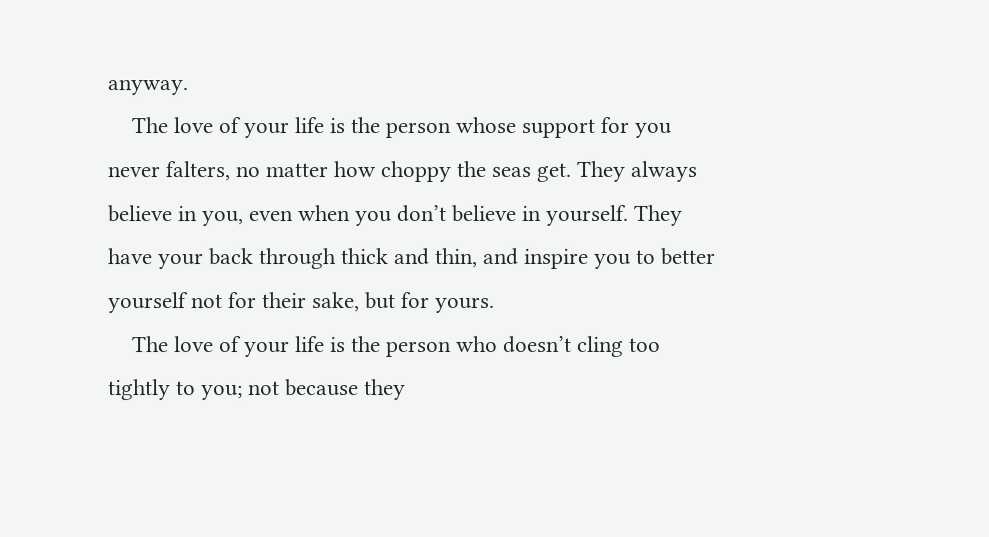anyway.
    The love of your life is the person whose support for you never falters, no matter how choppy the seas get. They always believe in you, even when you don’t believe in yourself. They have your back through thick and thin, and inspire you to better yourself not for their sake, but for yours.
    The love of your life is the person who doesn’t cling too tightly to you; not because they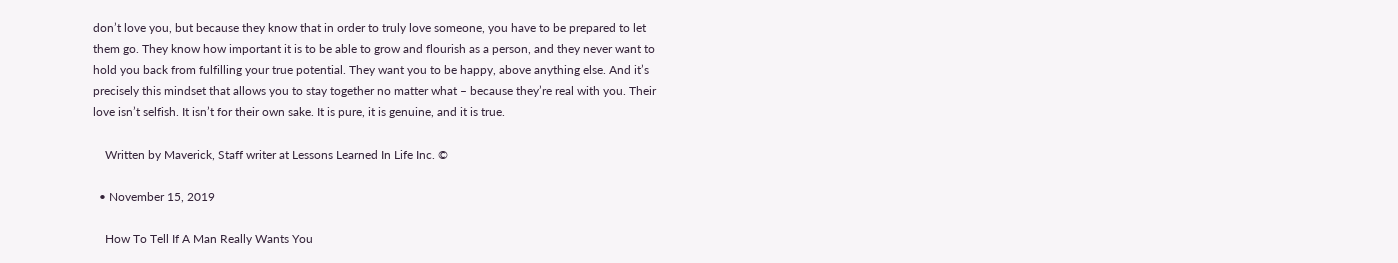don’t love you, but because they know that in order to truly love someone, you have to be prepared to let them go. They know how important it is to be able to grow and flourish as a person, and they never want to hold you back from fulfilling your true potential. They want you to be happy, above anything else. And it’s precisely this mindset that allows you to stay together no matter what – because they’re real with you. Their love isn’t selfish. It isn’t for their own sake. It is pure, it is genuine, and it is true.

    Written by Maverick, Staff writer at Lessons Learned In Life Inc. ©

  • November 15, 2019

    How To Tell If A Man Really Wants You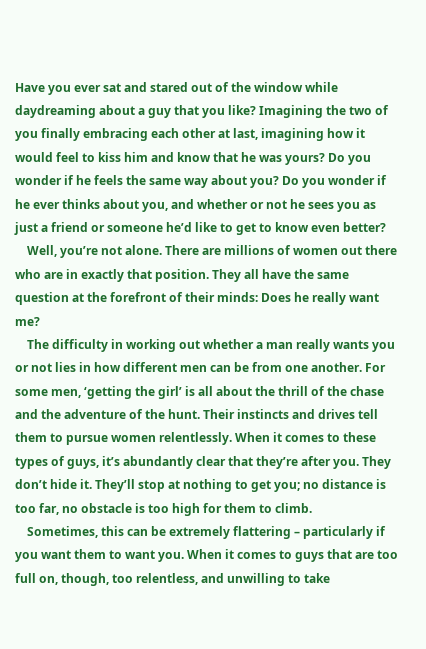Have you ever sat and stared out of the window while daydreaming about a guy that you like? Imagining the two of you finally embracing each other at last, imagining how it would feel to kiss him and know that he was yours? Do you wonder if he feels the same way about you? Do you wonder if he ever thinks about you, and whether or not he sees you as just a friend or someone he’d like to get to know even better?
    Well, you’re not alone. There are millions of women out there who are in exactly that position. They all have the same question at the forefront of their minds: Does he really want me?
    The difficulty in working out whether a man really wants you or not lies in how different men can be from one another. For some men, ‘getting the girl’ is all about the thrill of the chase and the adventure of the hunt. Their instincts and drives tell them to pursue women relentlessly. When it comes to these types of guys, it’s abundantly clear that they’re after you. They don’t hide it. They’ll stop at nothing to get you; no distance is too far, no obstacle is too high for them to climb.
    Sometimes, this can be extremely flattering – particularly if you want them to want you. When it comes to guys that are too full on, though, too relentless, and unwilling to take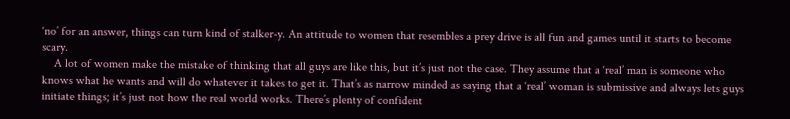‘no’ for an answer, things can turn kind of stalker-y. An attitude to women that resembles a prey drive is all fun and games until it starts to become scary.
    A lot of women make the mistake of thinking that all guys are like this, but it’s just not the case. They assume that a ‘real’ man is someone who knows what he wants and will do whatever it takes to get it. That’s as narrow minded as saying that a ‘real’ woman is submissive and always lets guys initiate things; it’s just not how the real world works. There’s plenty of confident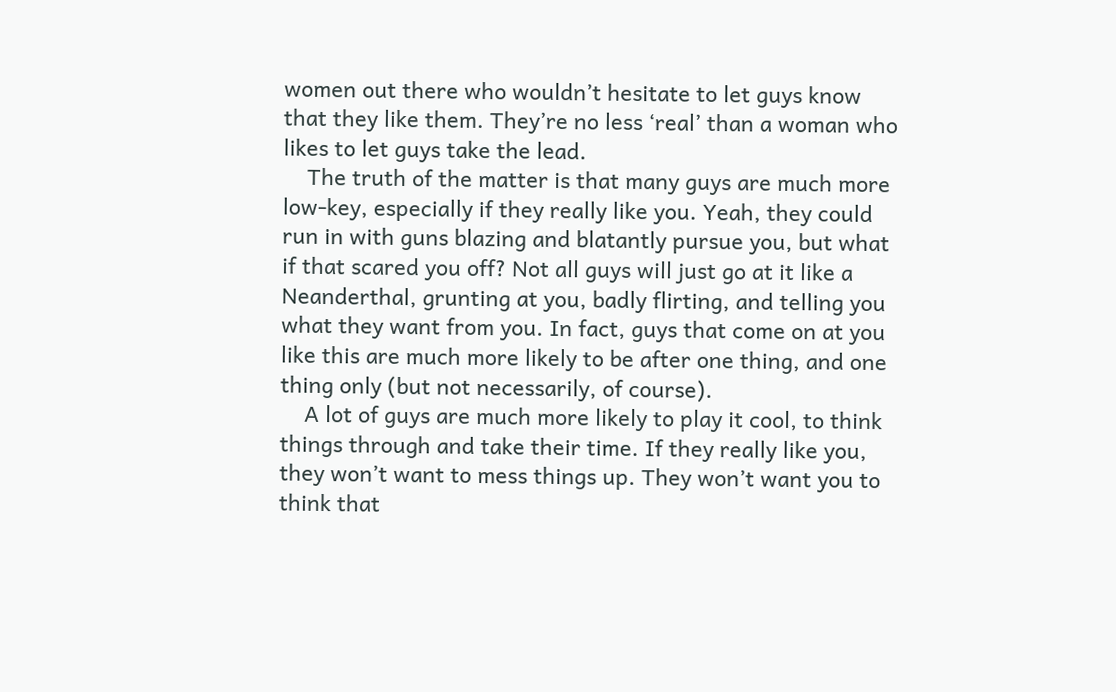women out there who wouldn’t hesitate to let guys know that they like them. They’re no less ‘real’ than a woman who likes to let guys take the lead.
    The truth of the matter is that many guys are much more low-key, especially if they really like you. Yeah, they could run in with guns blazing and blatantly pursue you, but what if that scared you off? Not all guys will just go at it like a Neanderthal, grunting at you, badly flirting, and telling you what they want from you. In fact, guys that come on at you like this are much more likely to be after one thing, and one thing only (but not necessarily, of course).
    A lot of guys are much more likely to play it cool, to think things through and take their time. If they really like you, they won’t want to mess things up. They won’t want you to think that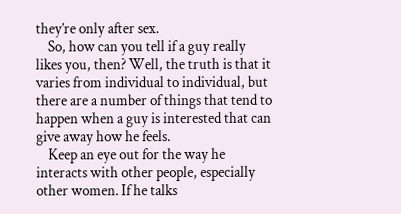they’re only after sex.
    So, how can you tell if a guy really likes you, then? Well, the truth is that it varies from individual to individual, but there are a number of things that tend to happen when a guy is interested that can give away how he feels.
    Keep an eye out for the way he interacts with other people, especially other women. If he talks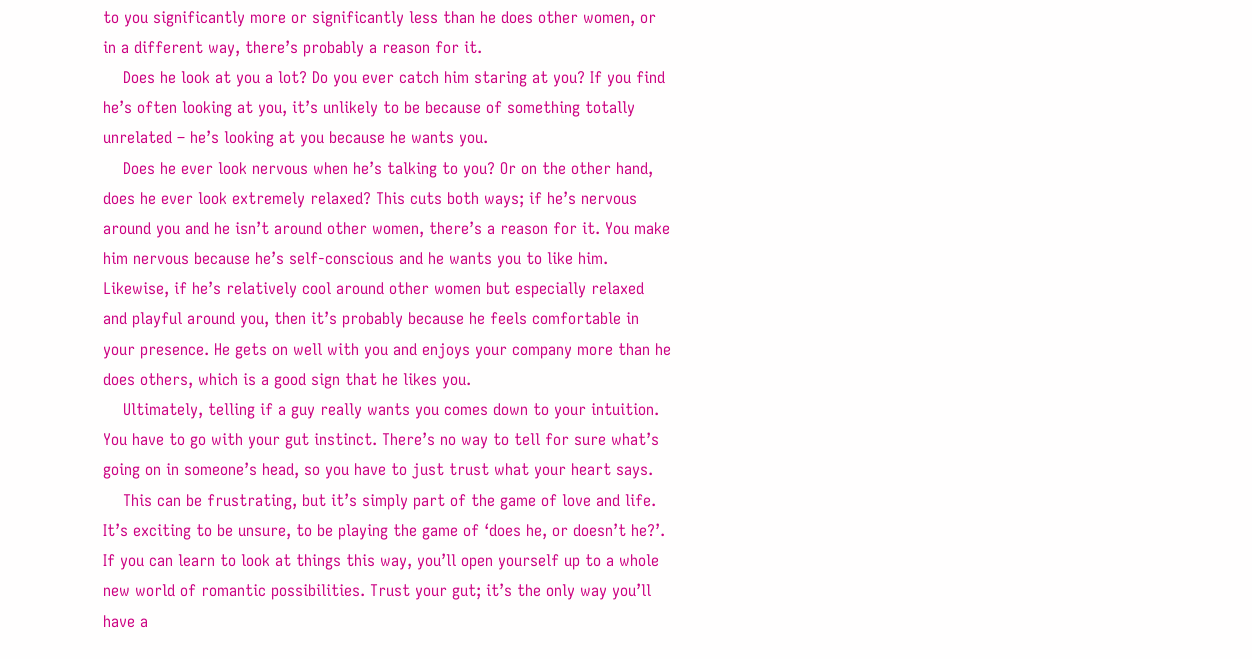to you significantly more or significantly less than he does other women, or in a different way, there’s probably a reason for it.
    Does he look at you a lot? Do you ever catch him staring at you? If you find he’s often looking at you, it’s unlikely to be because of something totally unrelated – he’s looking at you because he wants you.
    Does he ever look nervous when he’s talking to you? Or on the other hand, does he ever look extremely relaxed? This cuts both ways; if he’s nervous around you and he isn’t around other women, there’s a reason for it. You make him nervous because he’s self-conscious and he wants you to like him. Likewise, if he’s relatively cool around other women but especially relaxed and playful around you, then it’s probably because he feels comfortable in your presence. He gets on well with you and enjoys your company more than he does others, which is a good sign that he likes you.
    Ultimately, telling if a guy really wants you comes down to your intuition. You have to go with your gut instinct. There’s no way to tell for sure what’s going on in someone’s head, so you have to just trust what your heart says.
    This can be frustrating, but it’s simply part of the game of love and life. It’s exciting to be unsure, to be playing the game of ‘does he, or doesn’t he?’. If you can learn to look at things this way, you’ll open yourself up to a whole new world of romantic possibilities. Trust your gut; it’s the only way you’ll have a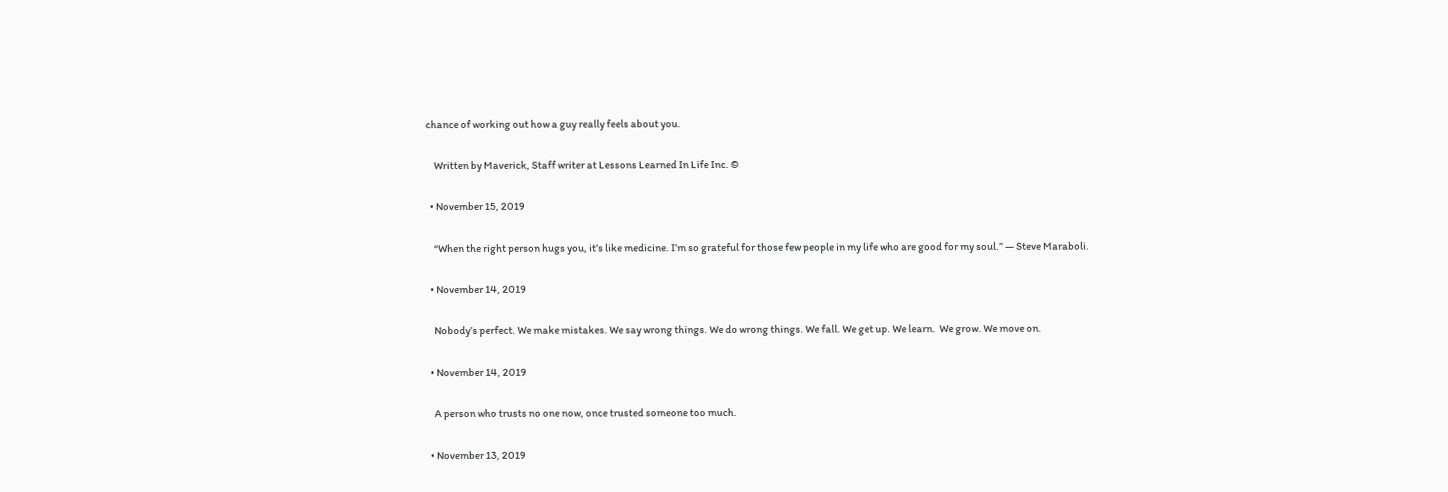chance of working out how a guy really feels about you.

    Written by Maverick, Staff writer at Lessons Learned In Life Inc. ©

  • November 15, 2019

    “When the right person hugs you, it’s like medicine. I’m so grateful for those few people in my life who are good for my soul.” ― Steve Maraboli.

  • November 14, 2019

    Nobody’s perfect. We make mistakes. We say wrong things. We do wrong things. We fall. We get up. We learn.  We grow. We move on.

  • November 14, 2019

    A person who trusts no one now, once trusted someone too much.

  • November 13, 2019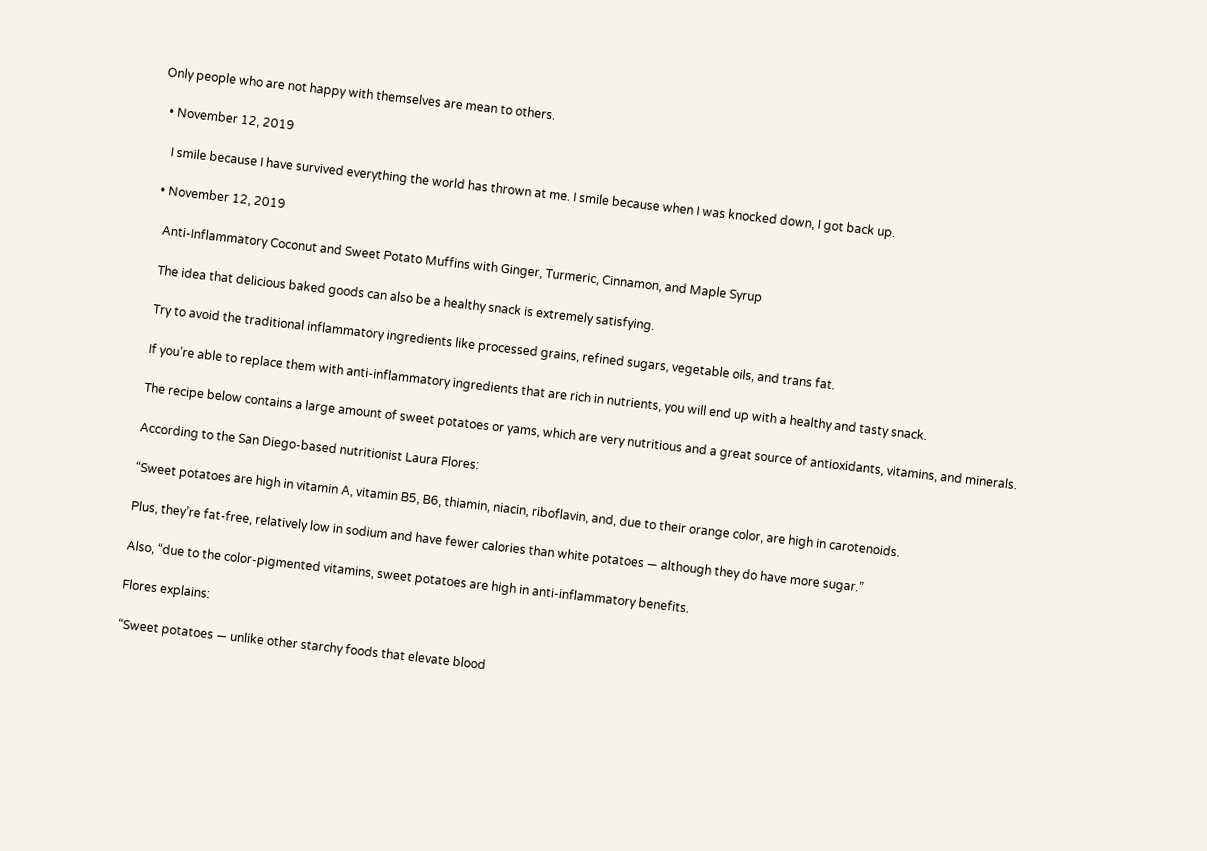Only people who are not happy with themselves are mean to others.

  • November 12, 2019

    I smile because I have survived everything the world has thrown at me. I smile because when I was knocked down, I got back up.

  • November 12, 2019

    Anti-Inflammatory Coconut and Sweet Potato Muffins with Ginger, Turmeric, Cinnamon, and Maple Syrup

    The idea that delicious baked goods can also be a healthy snack is extremely satisfying.

    Try to avoid the traditional inflammatory ingredients like processed grains, refined sugars, vegetable oils, and trans fat.

    If you’re able to replace them with anti-inflammatory ingredients that are rich in nutrients, you will end up with a healthy and tasty snack.

    The recipe below contains a large amount of sweet potatoes or yams, which are very nutritious and a great source of antioxidants, vitamins, and minerals.

    According to the San Diego-based nutritionist Laura Flores:

    “Sweet potatoes are high in vitamin A, vitamin B5, B6, thiamin, niacin, riboflavin, and, due to their orange color, are high in carotenoids.

    Plus, they’re fat-free, relatively low in sodium and have fewer calories than white potatoes — although they do have more sugar.”

    Also, “due to the color-pigmented vitamins, sweet potatoes are high in anti-inflammatory benefits.

    Flores explains:

    “Sweet potatoes — unlike other starchy foods that elevate blood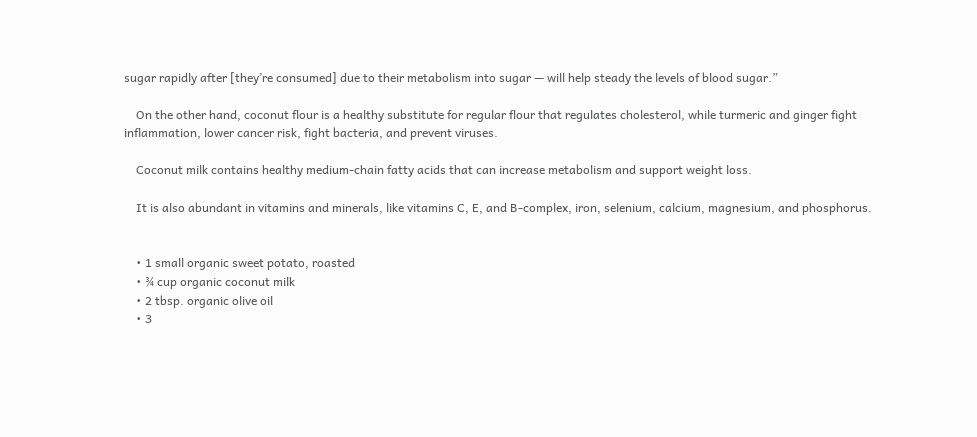sugar rapidly after [they’re consumed] due to their metabolism into sugar — will help steady the levels of blood sugar.”

    On the other hand, coconut flour is a healthy substitute for regular flour that regulates cholesterol, while turmeric and ginger fight inflammation, lower cancer risk, fight bacteria, and prevent viruses.

    Coconut milk contains healthy medium-chain fatty acids that can increase metabolism and support weight loss.

    It is also abundant in vitamins and minerals, like vitamins C, E, and B-complex, iron, selenium, calcium, magnesium, and phosphorus.


    • 1 small organic sweet potato, roasted
    • ¾ cup organic coconut milk
    • 2 tbsp. organic olive oil
    • 3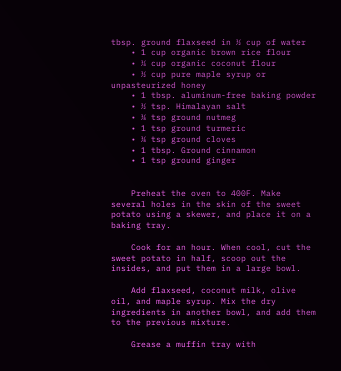tbsp. ground flaxseed in ½ cup of water
    • 1 cup organic brown rice flour
    • ¼ cup organic coconut flour
    • ½ cup pure maple syrup or unpasteurized honey
    • 1 tbsp. aluminum-free baking powder
    • ½ tsp. Himalayan salt
    • ⅛ tsp ground nutmeg
    • 1 tsp ground turmeric
    • ⅛ tsp ground cloves
    • 1 tbsp. Ground cinnamon
    • 1 tsp ground ginger


    Preheat the oven to 400F. Make several holes in the skin of the sweet potato using a skewer, and place it on a baking tray.

    Cook for an hour. When cool, cut the sweet potato in half, scoop out the insides, and put them in a large bowl.

    Add flaxseed, coconut milk, olive oil, and maple syrup. Mix the dry ingredients in another bowl, and add them to the previous mixture.

    Grease a muffin tray with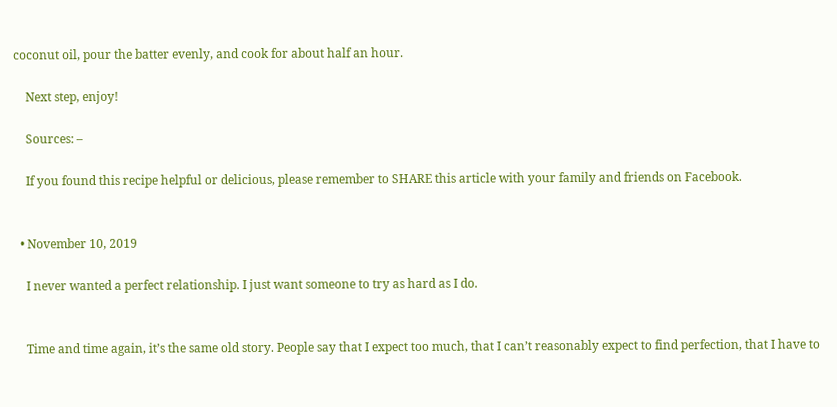coconut oil, pour the batter evenly, and cook for about half an hour.

    Next step, enjoy!

    Sources: –

    If you found this recipe helpful or delicious, please remember to SHARE this article with your family and friends on Facebook.


  • November 10, 2019

    I never wanted a perfect relationship. I just want someone to try as hard as I do.


    Time and time again, it’s the same old story. People say that I expect too much, that I can’t reasonably expect to find perfection, that I have to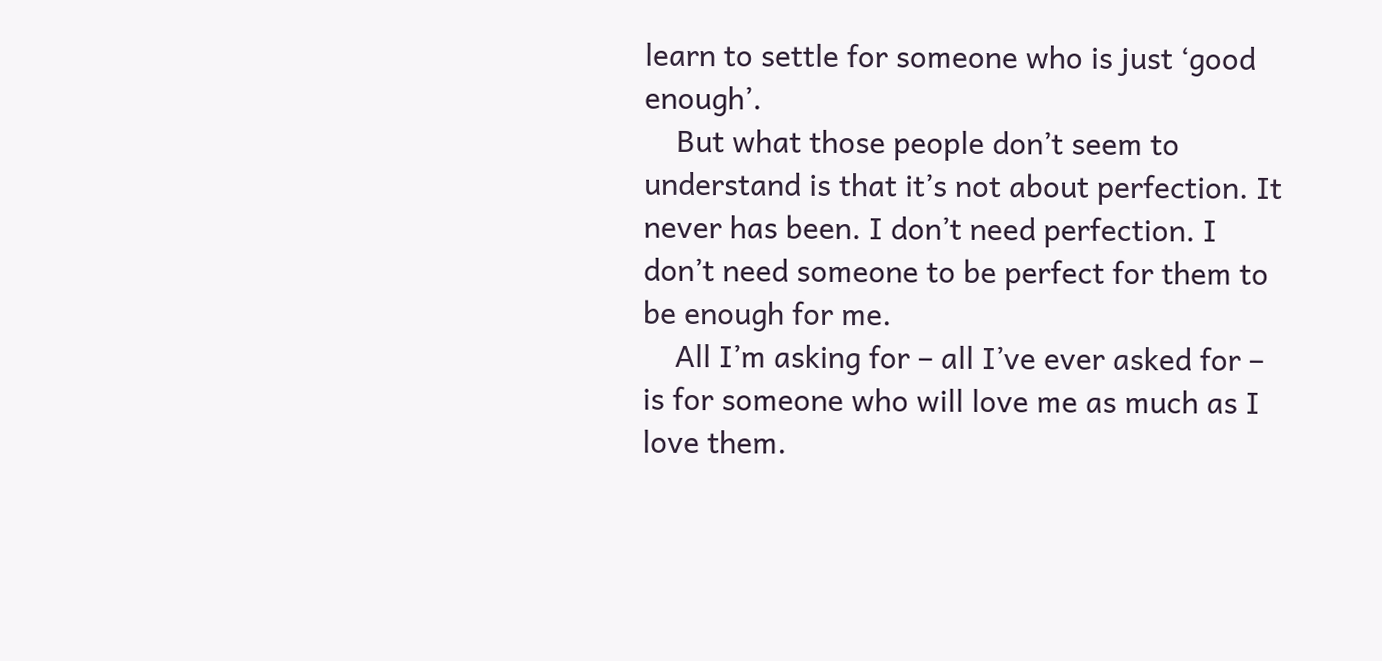learn to settle for someone who is just ‘good enough’.
    But what those people don’t seem to understand is that it’s not about perfection. It never has been. I don’t need perfection. I don’t need someone to be perfect for them to be enough for me.
    All I’m asking for – all I’ve ever asked for – is for someone who will love me as much as I love them.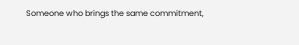Someone who brings the same commitment,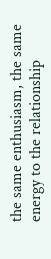the same enthusiasm, the same energy to the relationship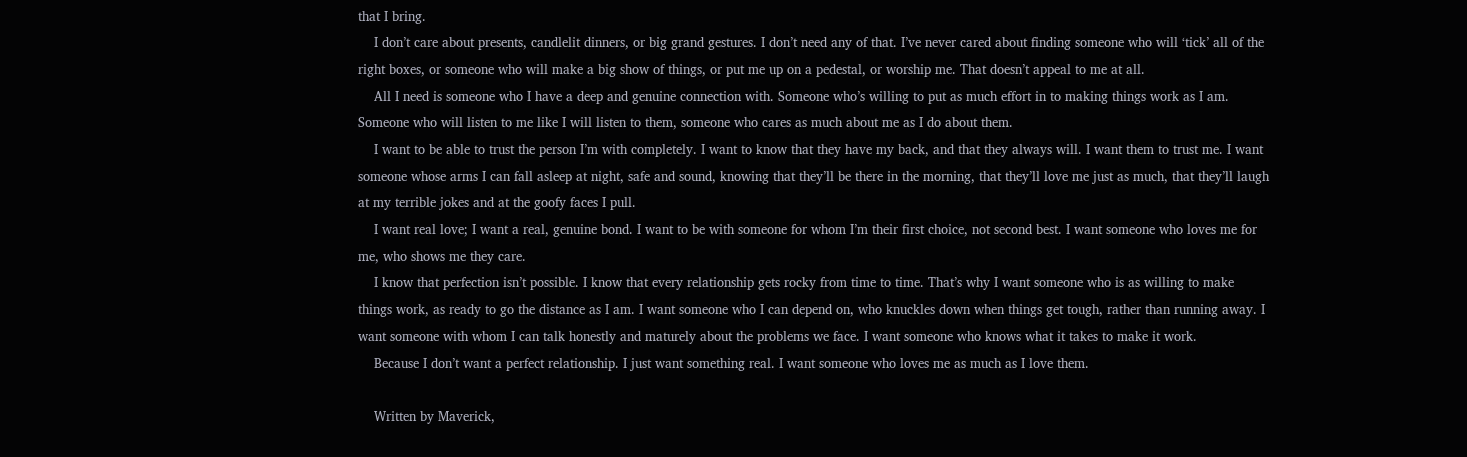that I bring.
    I don’t care about presents, candlelit dinners, or big grand gestures. I don’t need any of that. I’ve never cared about finding someone who will ‘tick’ all of the right boxes, or someone who will make a big show of things, or put me up on a pedestal, or worship me. That doesn’t appeal to me at all.
    All I need is someone who I have a deep and genuine connection with. Someone who’s willing to put as much effort in to making things work as I am. Someone who will listen to me like I will listen to them, someone who cares as much about me as I do about them.
    I want to be able to trust the person I’m with completely. I want to know that they have my back, and that they always will. I want them to trust me. I want someone whose arms I can fall asleep at night, safe and sound, knowing that they’ll be there in the morning, that they’ll love me just as much, that they’ll laugh at my terrible jokes and at the goofy faces I pull.
    I want real love; I want a real, genuine bond. I want to be with someone for whom I’m their first choice, not second best. I want someone who loves me for me, who shows me they care.
    I know that perfection isn’t possible. I know that every relationship gets rocky from time to time. That’s why I want someone who is as willing to make things work, as ready to go the distance as I am. I want someone who I can depend on, who knuckles down when things get tough, rather than running away. I want someone with whom I can talk honestly and maturely about the problems we face. I want someone who knows what it takes to make it work.
    Because I don’t want a perfect relationship. I just want something real. I want someone who loves me as much as I love them.

    Written by Maverick,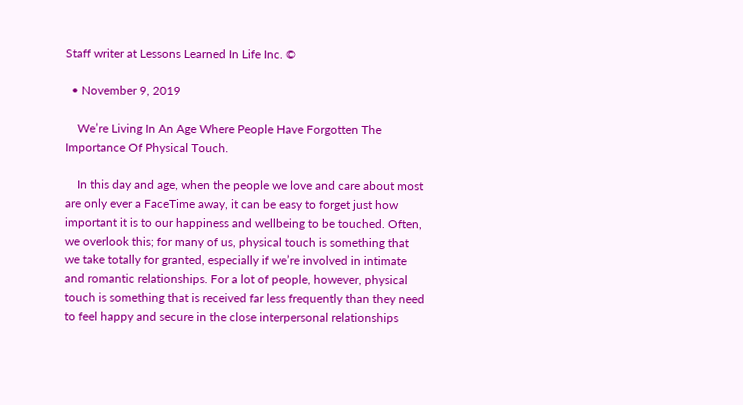Staff writer at Lessons Learned In Life Inc. ©

  • November 9, 2019

    We’re Living In An Age Where People Have Forgotten The Importance Of Physical Touch.

    In this day and age, when the people we love and care about most are only ever a FaceTime away, it can be easy to forget just how important it is to our happiness and wellbeing to be touched. Often, we overlook this; for many of us, physical touch is something that we take totally for granted, especially if we’re involved in intimate and romantic relationships. For a lot of people, however, physical touch is something that is received far less frequently than they need to feel happy and secure in the close interpersonal relationships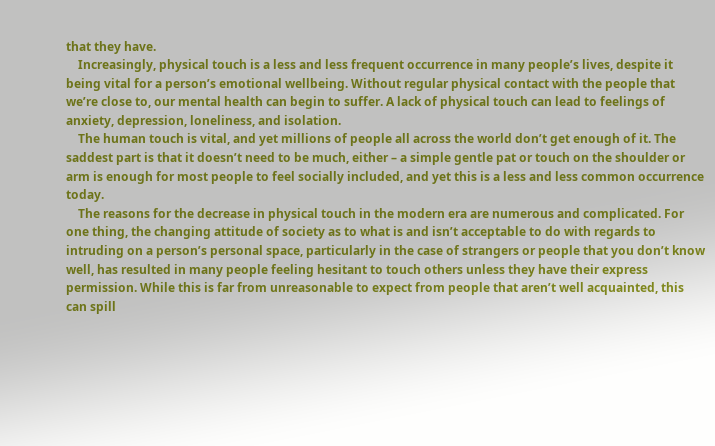that they have.
    Increasingly, physical touch is a less and less frequent occurrence in many people’s lives, despite it being vital for a person’s emotional wellbeing. Without regular physical contact with the people that we’re close to, our mental health can begin to suffer. A lack of physical touch can lead to feelings of anxiety, depression, loneliness, and isolation.
    The human touch is vital, and yet millions of people all across the world don’t get enough of it. The saddest part is that it doesn’t need to be much, either – a simple gentle pat or touch on the shoulder or arm is enough for most people to feel socially included, and yet this is a less and less common occurrence today.
    The reasons for the decrease in physical touch in the modern era are numerous and complicated. For one thing, the changing attitude of society as to what is and isn’t acceptable to do with regards to intruding on a person’s personal space, particularly in the case of strangers or people that you don’t know well, has resulted in many people feeling hesitant to touch others unless they have their express permission. While this is far from unreasonable to expect from people that aren’t well acquainted, this can spill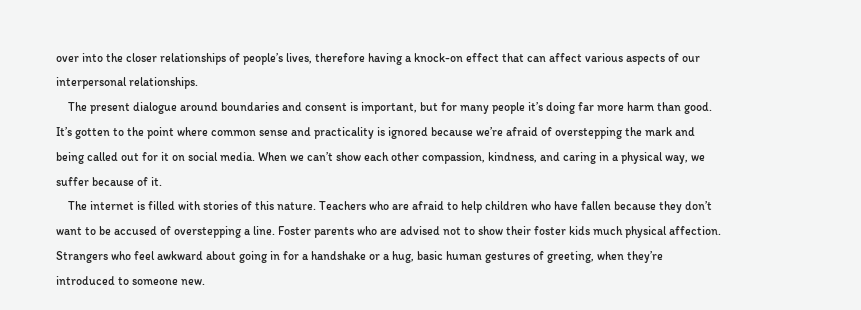over into the closer relationships of people’s lives, therefore having a knock-on effect that can affect various aspects of our interpersonal relationships.
    The present dialogue around boundaries and consent is important, but for many people it’s doing far more harm than good. It’s gotten to the point where common sense and practicality is ignored because we’re afraid of overstepping the mark and being called out for it on social media. When we can’t show each other compassion, kindness, and caring in a physical way, we suffer because of it.
    The internet is filled with stories of this nature. Teachers who are afraid to help children who have fallen because they don’t want to be accused of overstepping a line. Foster parents who are advised not to show their foster kids much physical affection. Strangers who feel awkward about going in for a handshake or a hug, basic human gestures of greeting, when they’re introduced to someone new.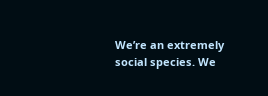We’re an extremely social species. We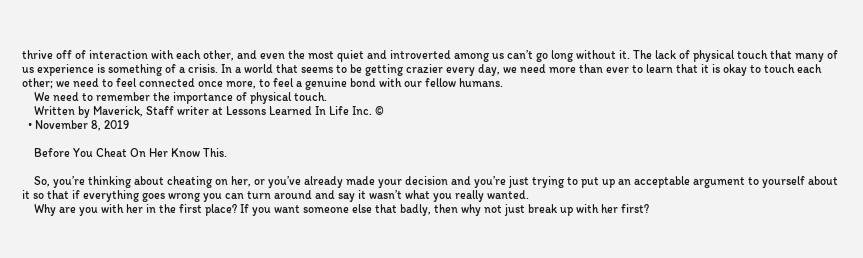thrive off of interaction with each other, and even the most quiet and introverted among us can’t go long without it. The lack of physical touch that many of us experience is something of a crisis. In a world that seems to be getting crazier every day, we need more than ever to learn that it is okay to touch each other; we need to feel connected once more, to feel a genuine bond with our fellow humans.
    We need to remember the importance of physical touch.
    Written by Maverick, Staff writer at Lessons Learned In Life Inc. ©
  • November 8, 2019

    Before You Cheat On Her Know This.

    So, you’re thinking about cheating on her, or you’ve already made your decision and you’re just trying to put up an acceptable argument to yourself about it so that if everything goes wrong you can turn around and say it wasn’t what you really wanted.
    Why are you with her in the first place? If you want someone else that badly, then why not just break up with her first?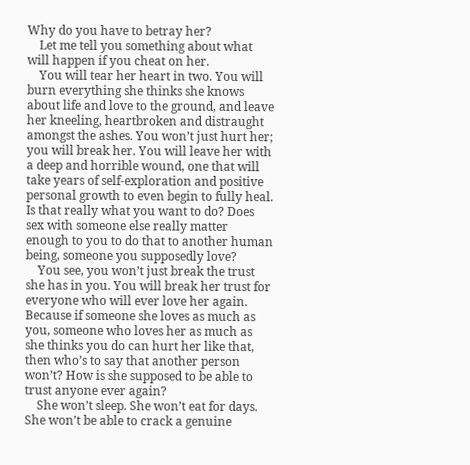Why do you have to betray her?
    Let me tell you something about what will happen if you cheat on her.
    You will tear her heart in two. You will burn everything she thinks she knows about life and love to the ground, and leave her kneeling, heartbroken and distraught amongst the ashes. You won’t just hurt her; you will break her. You will leave her with a deep and horrible wound, one that will take years of self-exploration and positive personal growth to even begin to fully heal. Is that really what you want to do? Does sex with someone else really matter enough to you to do that to another human being, someone you supposedly love?
    You see, you won’t just break the trust she has in you. You will break her trust for everyone who will ever love her again. Because if someone she loves as much as you, someone who loves her as much as she thinks you do can hurt her like that, then who’s to say that another person won’t? How is she supposed to be able to trust anyone ever again?
    She won’t sleep. She won’t eat for days. She won’t be able to crack a genuine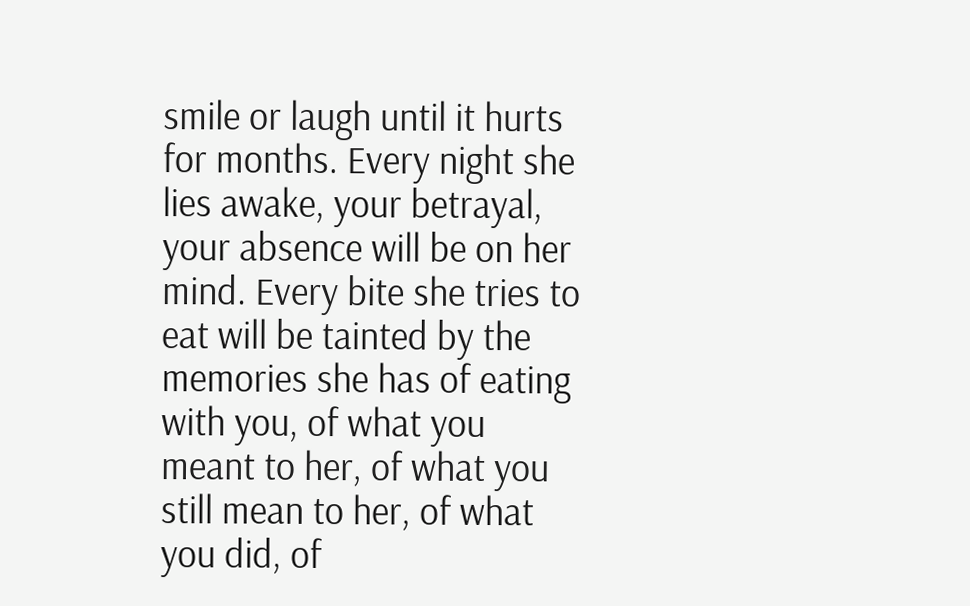smile or laugh until it hurts for months. Every night she lies awake, your betrayal, your absence will be on her mind. Every bite she tries to eat will be tainted by the memories she has of eating with you, of what you meant to her, of what you still mean to her, of what you did, of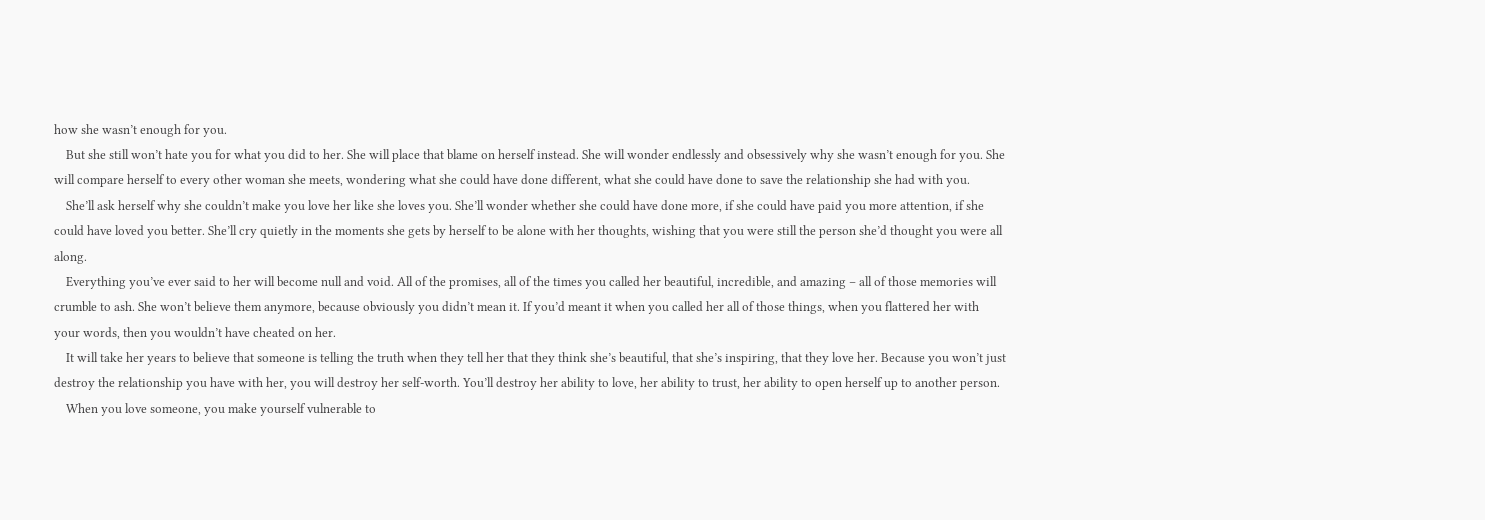how she wasn’t enough for you.
    But she still won’t hate you for what you did to her. She will place that blame on herself instead. She will wonder endlessly and obsessively why she wasn’t enough for you. She will compare herself to every other woman she meets, wondering what she could have done different, what she could have done to save the relationship she had with you.
    She’ll ask herself why she couldn’t make you love her like she loves you. She’ll wonder whether she could have done more, if she could have paid you more attention, if she could have loved you better. She’ll cry quietly in the moments she gets by herself to be alone with her thoughts, wishing that you were still the person she’d thought you were all along.
    Everything you’ve ever said to her will become null and void. All of the promises, all of the times you called her beautiful, incredible, and amazing – all of those memories will crumble to ash. She won’t believe them anymore, because obviously you didn’t mean it. If you’d meant it when you called her all of those things, when you flattered her with your words, then you wouldn’t have cheated on her.
    It will take her years to believe that someone is telling the truth when they tell her that they think she’s beautiful, that she’s inspiring, that they love her. Because you won’t just destroy the relationship you have with her, you will destroy her self-worth. You’ll destroy her ability to love, her ability to trust, her ability to open herself up to another person.
    When you love someone, you make yourself vulnerable to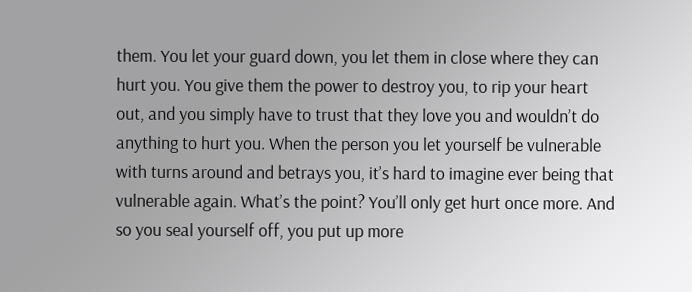them. You let your guard down, you let them in close where they can hurt you. You give them the power to destroy you, to rip your heart out, and you simply have to trust that they love you and wouldn’t do anything to hurt you. When the person you let yourself be vulnerable with turns around and betrays you, it’s hard to imagine ever being that vulnerable again. What’s the point? You’ll only get hurt once more. And so you seal yourself off, you put up more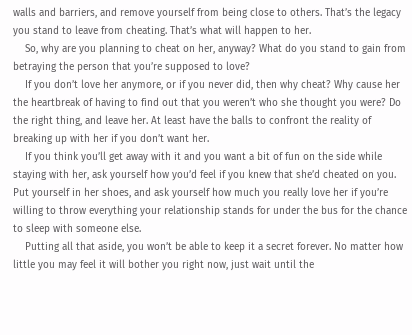walls and barriers, and remove yourself from being close to others. That’s the legacy you stand to leave from cheating. That’s what will happen to her.
    So, why are you planning to cheat on her, anyway? What do you stand to gain from betraying the person that you’re supposed to love?
    If you don’t love her anymore, or if you never did, then why cheat? Why cause her the heartbreak of having to find out that you weren’t who she thought you were? Do the right thing, and leave her. At least have the balls to confront the reality of breaking up with her if you don’t want her.
    If you think you’ll get away with it and you want a bit of fun on the side while staying with her, ask yourself how you’d feel if you knew that she’d cheated on you. Put yourself in her shoes, and ask yourself how much you really love her if you’re willing to throw everything your relationship stands for under the bus for the chance to sleep with someone else.
    Putting all that aside, you won’t be able to keep it a secret forever. No matter how little you may feel it will bother you right now, just wait until the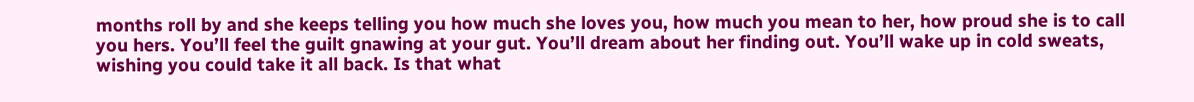months roll by and she keeps telling you how much she loves you, how much you mean to her, how proud she is to call you hers. You’ll feel the guilt gnawing at your gut. You’ll dream about her finding out. You’ll wake up in cold sweats, wishing you could take it all back. Is that what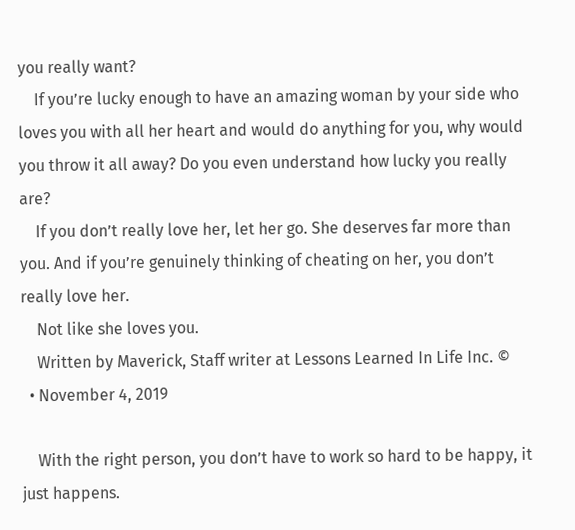you really want?
    If you’re lucky enough to have an amazing woman by your side who loves you with all her heart and would do anything for you, why would you throw it all away? Do you even understand how lucky you really are?
    If you don’t really love her, let her go. She deserves far more than you. And if you’re genuinely thinking of cheating on her, you don’t really love her.
    Not like she loves you.
    Written by Maverick, Staff writer at Lessons Learned In Life Inc. ©
  • November 4, 2019

    With the right person, you don’t have to work so hard to be happy, it just happens.